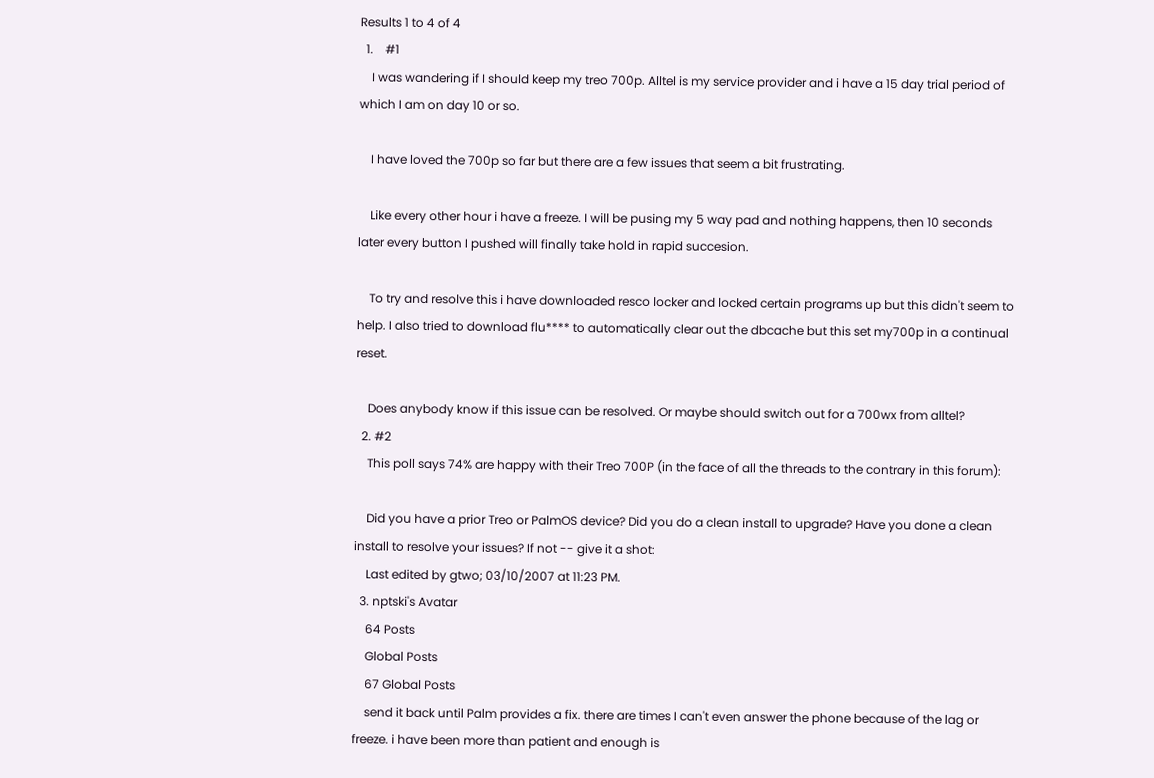Results 1 to 4 of 4
  1.    #1
    I was wandering if I should keep my treo 700p. Alltel is my service provider and i have a 15 day trial period of which I am on day 10 or so.

    I have loved the 700p so far but there are a few issues that seem a bit frustrating.

    Like every other hour i have a freeze. I will be pusing my 5 way pad and nothing happens, then 10 seconds later every button I pushed will finally take hold in rapid succesion.

    To try and resolve this i have downloaded resco locker and locked certain programs up but this didn't seem to help. I also tried to download flu**** to automatically clear out the dbcache but this set my700p in a continual reset.

    Does anybody know if this issue can be resolved. Or maybe should switch out for a 700wx from alltel?
  2. #2
    This poll says 74% are happy with their Treo 700P (in the face of all the threads to the contrary in this forum):

    Did you have a prior Treo or PalmOS device? Did you do a clean install to upgrade? Have you done a clean install to resolve your issues? If not -- give it a shot:
    Last edited by gtwo; 03/10/2007 at 11:23 PM.
  3. nptski's Avatar
    64 Posts
    Global Posts
    67 Global Posts
    send it back until Palm provides a fix. there are times I can't even answer the phone because of the lag or freeze. i have been more than patient and enough is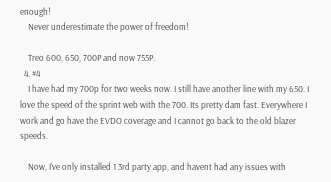enough!
    Never underestimate the power of freedom!

    Treo 600, 650, 700P and now 755P.
  4. #4
    I have had my 700p for two weeks now. I still have another line with my 650. I love the speed of the sprint web with the 700. Its pretty dam fast. Everywhere I work and go have the EVDO coverage and I cannot go back to the old blazer speeds.

    Now, I've only installed 1 3rd party app, and havent had any issues with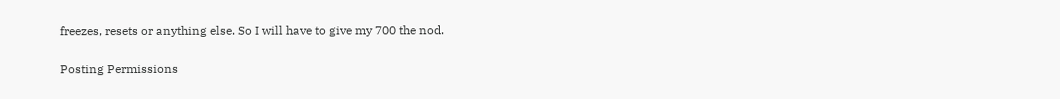freezes, resets or anything else. So I will have to give my 700 the nod.

Posting Permissions